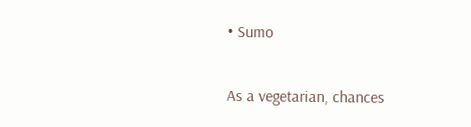• Sumo

As a vegetarian, chances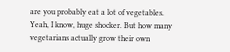are you probably eat a lot of vegetables. Yeah, I know, huge shocker. But how many vegetarians actually grow their own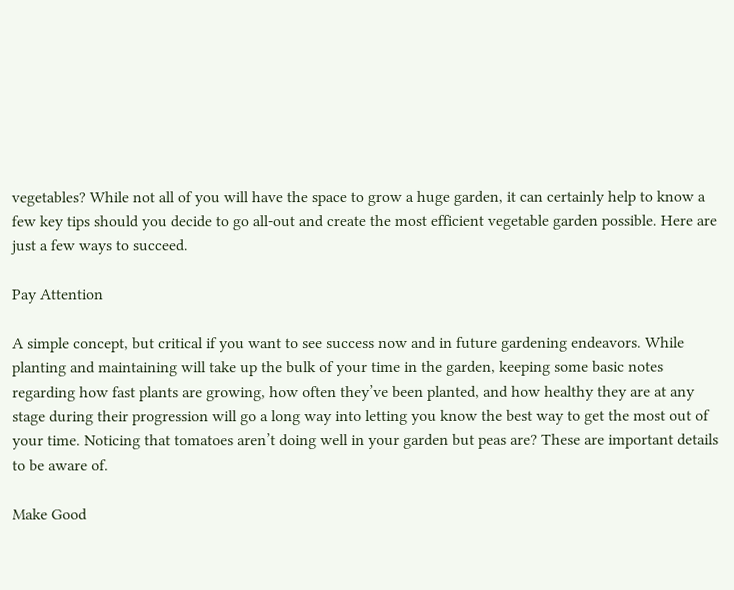vegetables? While not all of you will have the space to grow a huge garden, it can certainly help to know a few key tips should you decide to go all-out and create the most efficient vegetable garden possible. Here are just a few ways to succeed.

Pay Attention

A simple concept, but critical if you want to see success now and in future gardening endeavors. While planting and maintaining will take up the bulk of your time in the garden, keeping some basic notes regarding how fast plants are growing, how often they’ve been planted, and how healthy they are at any stage during their progression will go a long way into letting you know the best way to get the most out of your time. Noticing that tomatoes aren’t doing well in your garden but peas are? These are important details to be aware of.

Make Good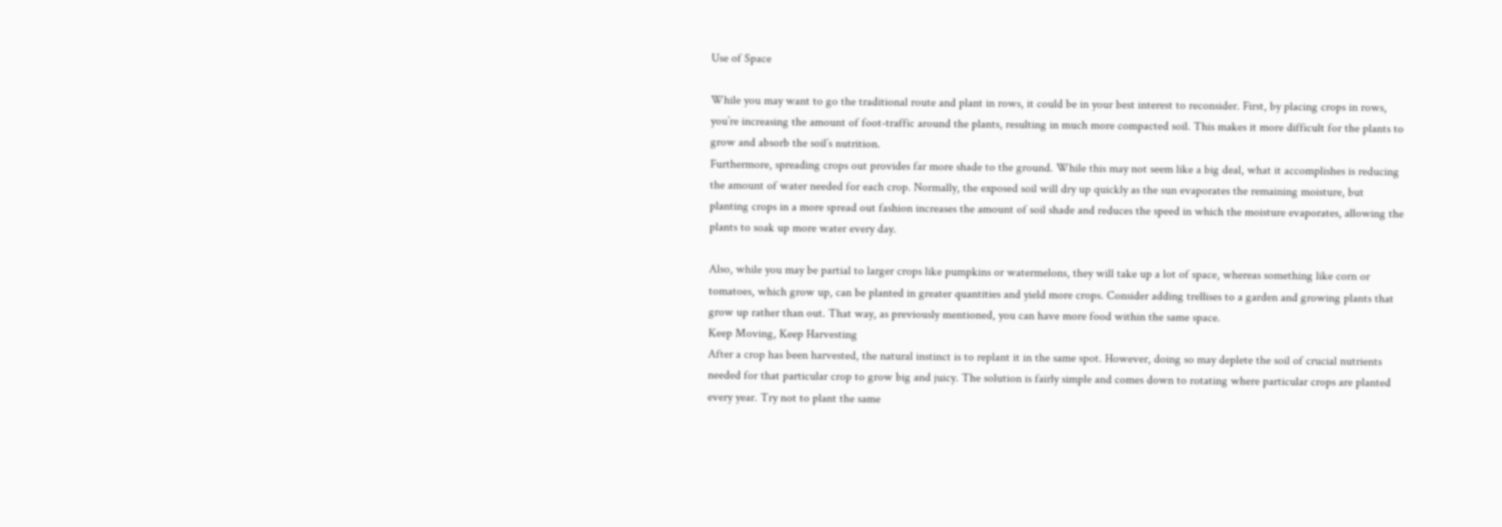Use of Space

While you may want to go the traditional route and plant in rows, it could be in your best interest to reconsider. First, by placing crops in rows, you’re increasing the amount of foot-traffic around the plants, resulting in much more compacted soil. This makes it more difficult for the plants to grow and absorb the soil’s nutrition.
Furthermore, spreading crops out provides far more shade to the ground. While this may not seem like a big deal, what it accomplishes is reducing the amount of water needed for each crop. Normally, the exposed soil will dry up quickly as the sun evaporates the remaining moisture, but planting crops in a more spread out fashion increases the amount of soil shade and reduces the speed in which the moisture evaporates, allowing the plants to soak up more water every day.

Also, while you may be partial to larger crops like pumpkins or watermelons, they will take up a lot of space, whereas something like corn or tomatoes, which grow up, can be planted in greater quantities and yield more crops. Consider adding trellises to a garden and growing plants that grow up rather than out. That way, as previously mentioned, you can have more food within the same space.
Keep Moving, Keep Harvesting
After a crop has been harvested, the natural instinct is to replant it in the same spot. However, doing so may deplete the soil of crucial nutrients needed for that particular crop to grow big and juicy. The solution is fairly simple and comes down to rotating where particular crops are planted every year. Try not to plant the same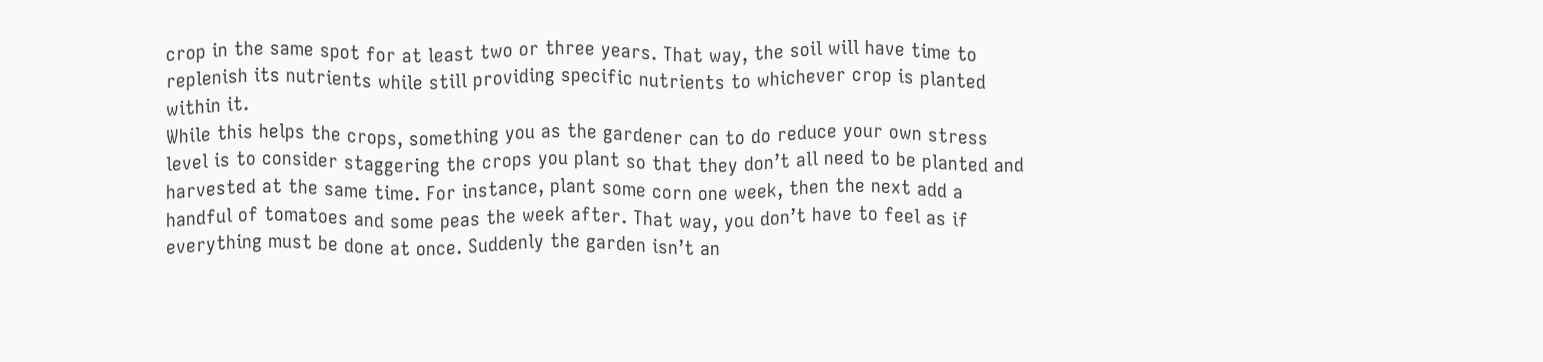crop in the same spot for at least two or three years. That way, the soil will have time to replenish its nutrients while still providing specific nutrients to whichever crop is planted within it.
While this helps the crops, something you as the gardener can to do reduce your own stress level is to consider staggering the crops you plant so that they don’t all need to be planted and harvested at the same time. For instance, plant some corn one week, then the next add a handful of tomatoes and some peas the week after. That way, you don’t have to feel as if everything must be done at once. Suddenly the garden isn’t an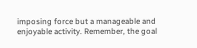imposing force but a manageable and enjoyable activity. Remember, the goal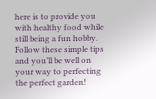here is to provide you with healthy food while still being a fun hobby. Follow these simple tips and you’ll be well on your way to perfecting the perfect garden!